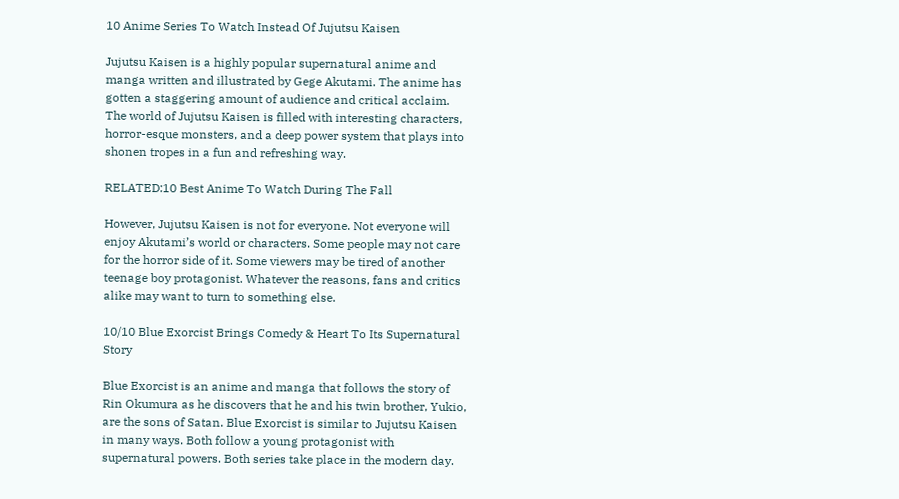10 Anime Series To Watch Instead Of Jujutsu Kaisen

Jujutsu Kaisen is a highly popular supernatural anime and manga written and illustrated by Gege Akutami. The anime has gotten a staggering amount of audience and critical acclaim. The world of Jujutsu Kaisen is filled with interesting characters, horror-esque monsters, and a deep power system that plays into shonen tropes in a fun and refreshing way.

RELATED:10 Best Anime To Watch During The Fall

However, Jujutsu Kaisen is not for everyone. Not everyone will enjoy Akutami’s world or characters. Some people may not care for the horror side of it. Some viewers may be tired of another teenage boy protagonist. Whatever the reasons, fans and critics alike may want to turn to something else.

10/10 Blue Exorcist Brings Comedy & Heart To Its Supernatural Story

Blue Exorcist is an anime and manga that follows the story of Rin Okumura as he discovers that he and his twin brother, Yukio, are the sons of Satan. Blue Exorcist is similar to Jujutsu Kaisen in many ways. Both follow a young protagonist with supernatural powers. Both series take place in the modern day.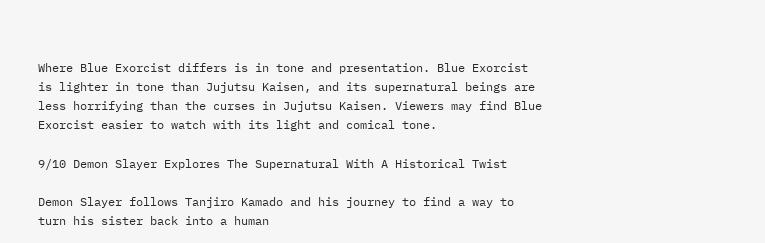Where Blue Exorcist differs is in tone and presentation. Blue Exorcist is lighter in tone than Jujutsu Kaisen, and its supernatural beings are less horrifying than the curses in Jujutsu Kaisen. Viewers may find Blue Exorcist easier to watch with its light and comical tone.

9/10 Demon Slayer Explores The Supernatural With A Historical Twist

Demon Slayer follows Tanjiro Kamado and his journey to find a way to turn his sister back into a human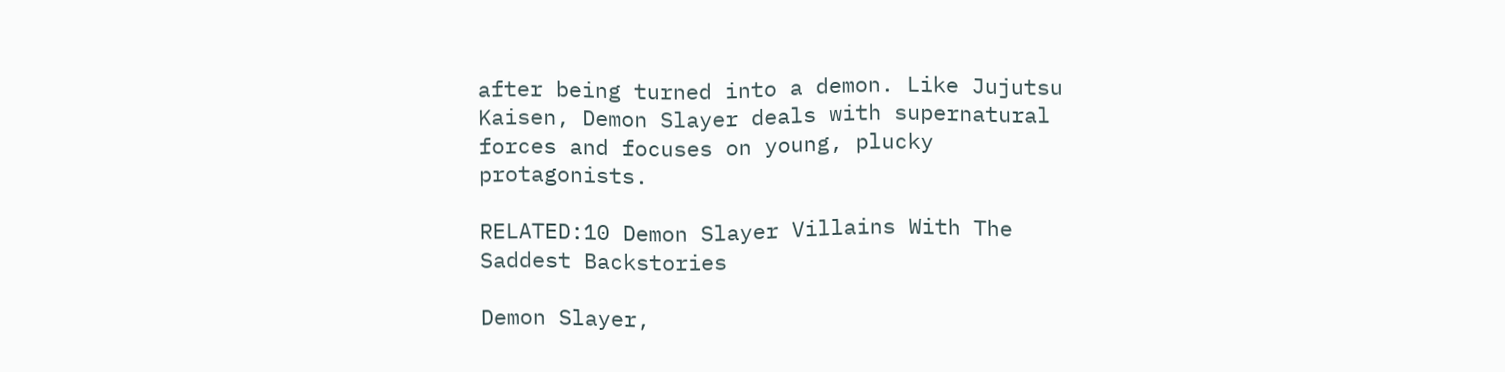after being turned into a demon. Like Jujutsu Kaisen, Demon Slayer deals with supernatural forces and focuses on young, plucky protagonists.

RELATED:10 Demon Slayer Villains With The Saddest Backstories

Demon Slayer,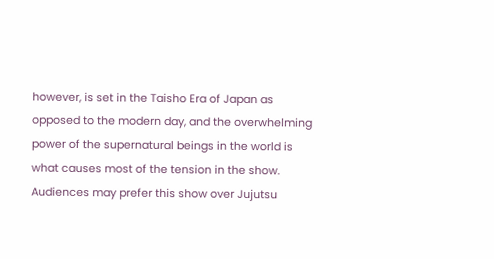however, is set in the Taisho Era of Japan as opposed to the modern day, and the overwhelming power of the supernatural beings in the world is what causes most of the tension in the show. Audiences may prefer this show over Jujutsu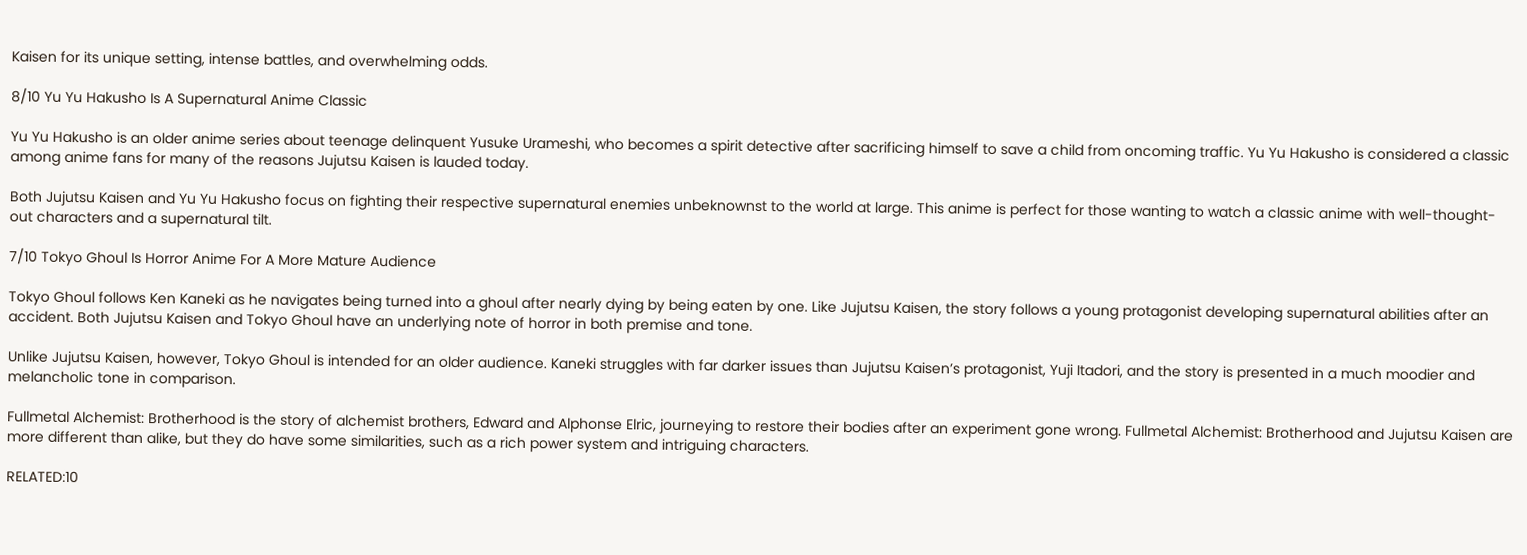Kaisen for its unique setting, intense battles, and overwhelming odds.

8/10 Yu Yu Hakusho Is A Supernatural Anime Classic

Yu Yu Hakusho is an older anime series about teenage delinquent Yusuke Urameshi, who becomes a spirit detective after sacrificing himself to save a child from oncoming traffic. Yu Yu Hakusho is considered a classic among anime fans for many of the reasons Jujutsu Kaisen is lauded today.

Both Jujutsu Kaisen and Yu Yu Hakusho focus on fighting their respective supernatural enemies unbeknownst to the world at large. This anime is perfect for those wanting to watch a classic anime with well-thought-out characters and a supernatural tilt.

7/10 Tokyo Ghoul Is Horror Anime For A More Mature Audience

Tokyo Ghoul follows Ken Kaneki as he navigates being turned into a ghoul after nearly dying by being eaten by one. Like Jujutsu Kaisen, the story follows a young protagonist developing supernatural abilities after an accident. Both Jujutsu Kaisen and Tokyo Ghoul have an underlying note of horror in both premise and tone.

Unlike Jujutsu Kaisen, however, Tokyo Ghoul is intended for an older audience. Kaneki struggles with far darker issues than Jujutsu Kaisen’s protagonist, Yuji Itadori, and the story is presented in a much moodier and melancholic tone in comparison.

Fullmetal Alchemist: Brotherhood is the story of alchemist brothers, Edward and Alphonse Elric, journeying to restore their bodies after an experiment gone wrong. Fullmetal Alchemist: Brotherhood and Jujutsu Kaisen are more different than alike, but they do have some similarities, such as a rich power system and intriguing characters.

RELATED:10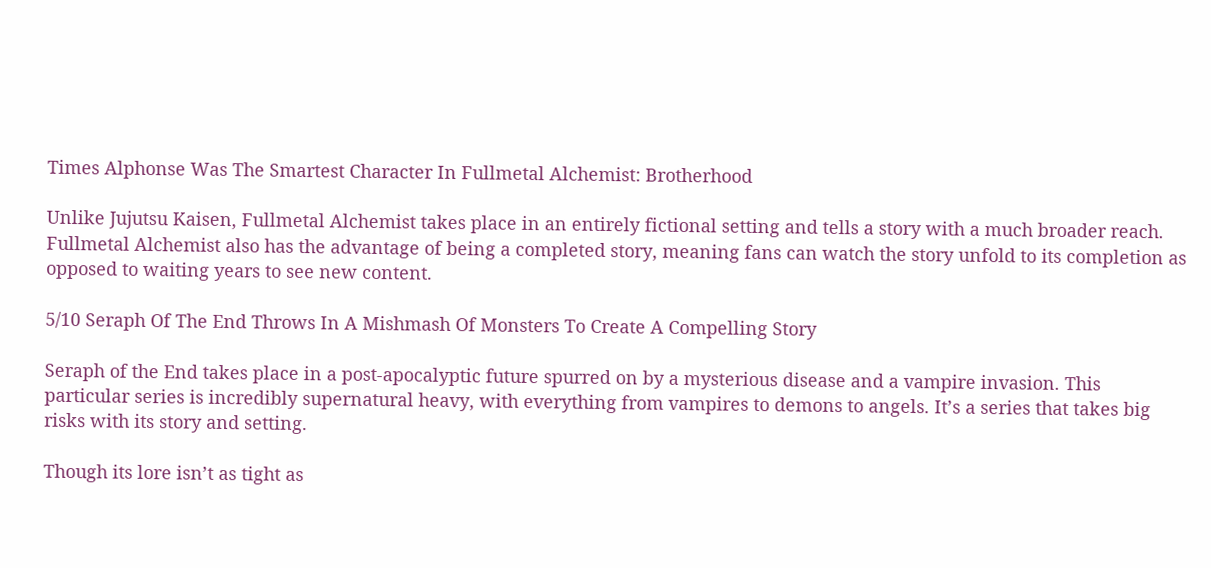Times Alphonse Was The Smartest Character In Fullmetal Alchemist: Brotherhood

Unlike Jujutsu Kaisen, Fullmetal Alchemist takes place in an entirely fictional setting and tells a story with a much broader reach. Fullmetal Alchemist also has the advantage of being a completed story, meaning fans can watch the story unfold to its completion as opposed to waiting years to see new content.

5/10 Seraph Of The End Throws In A Mishmash Of Monsters To Create A Compelling Story

Seraph of the End takes place in a post-apocalyptic future spurred on by a mysterious disease and a vampire invasion. This particular series is incredibly supernatural heavy, with everything from vampires to demons to angels. It’s a series that takes big risks with its story and setting.

Though its lore isn’t as tight as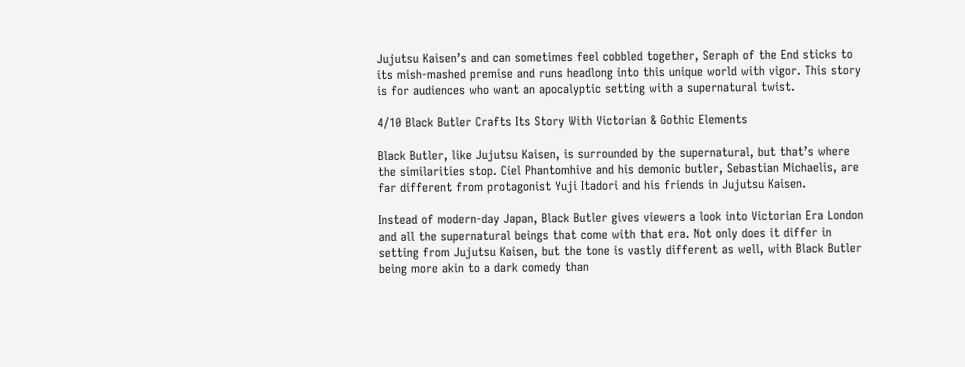Jujutsu Kaisen’s and can sometimes feel cobbled together, Seraph of the End sticks to its mish-mashed premise and runs headlong into this unique world with vigor. This story is for audiences who want an apocalyptic setting with a supernatural twist.

4/10 Black Butler Crafts Its Story With Victorian & Gothic Elements

Black Butler, like Jujutsu Kaisen, is surrounded by the supernatural, but that’s where the similarities stop. Ciel Phantomhive and his demonic butler, Sebastian Michaelis, are far different from protagonist Yuji Itadori and his friends in Jujutsu Kaisen.

Instead of modern-day Japan, Black Butler gives viewers a look into Victorian Era London and all the supernatural beings that come with that era. Not only does it differ in setting from Jujutsu Kaisen, but the tone is vastly different as well, with Black Butler being more akin to a dark comedy than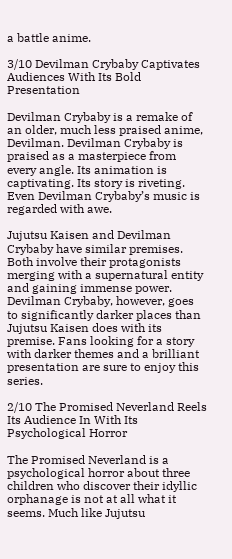a battle anime.

3/10 Devilman Crybaby Captivates Audiences With Its Bold Presentation

Devilman Crybaby is a remake of an older, much less praised anime, Devilman. Devilman Crybaby is praised as a masterpiece from every angle. Its animation is captivating. Its story is riveting. Even Devilman Crybaby’s music is regarded with awe.

Jujutsu Kaisen and Devilman Crybaby have similar premises. Both involve their protagonists merging with a supernatural entity and gaining immense power. Devilman Crybaby, however, goes to significantly darker places than Jujutsu Kaisen does with its premise. Fans looking for a story with darker themes and a brilliant presentation are sure to enjoy this series.

2/10 The Promised Neverland Reels Its Audience In With Its Psychological Horror

The Promised Neverland is a psychological horror about three children who discover their idyllic orphanage is not at all what it seems. Much like Jujutsu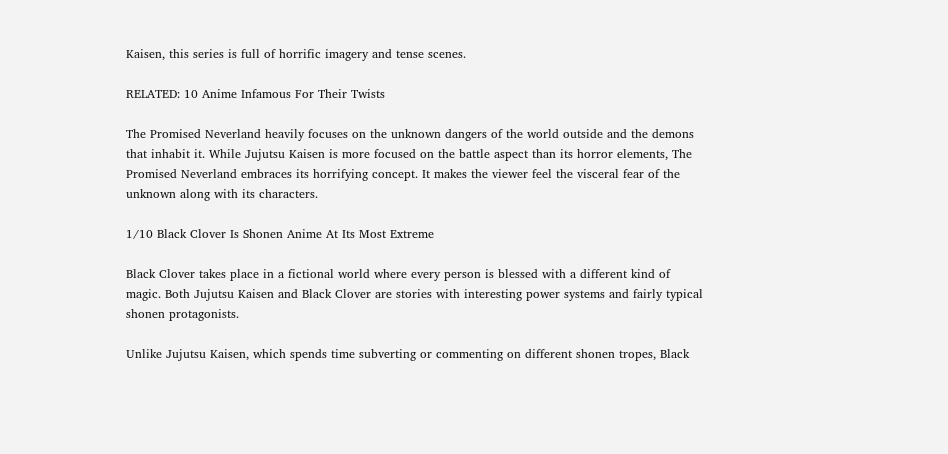Kaisen, this series is full of horrific imagery and tense scenes.

RELATED: 10 Anime Infamous For Their Twists

The Promised Neverland heavily focuses on the unknown dangers of the world outside and the demons that inhabit it. While Jujutsu Kaisen is more focused on the battle aspect than its horror elements, The Promised Neverland embraces its horrifying concept. It makes the viewer feel the visceral fear of the unknown along with its characters.

1/10 Black Clover Is Shonen Anime At Its Most Extreme

Black Clover takes place in a fictional world where every person is blessed with a different kind of magic. Both Jujutsu Kaisen and Black Clover are stories with interesting power systems and fairly typical shonen protagonists.

Unlike Jujutsu Kaisen, which spends time subverting or commenting on different shonen tropes, Black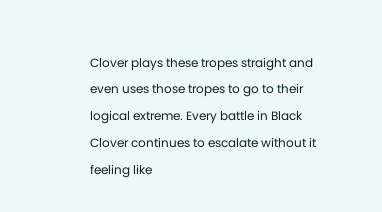Clover plays these tropes straight and even uses those tropes to go to their logical extreme. Every battle in Black Clover continues to escalate without it feeling like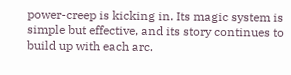power-creep is kicking in. Its magic system is simple but effective, and its story continues to build up with each arc.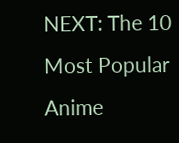NEXT: The 10 Most Popular Anime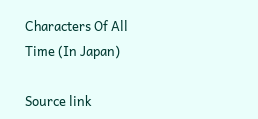Characters Of All Time (In Japan)

Source link